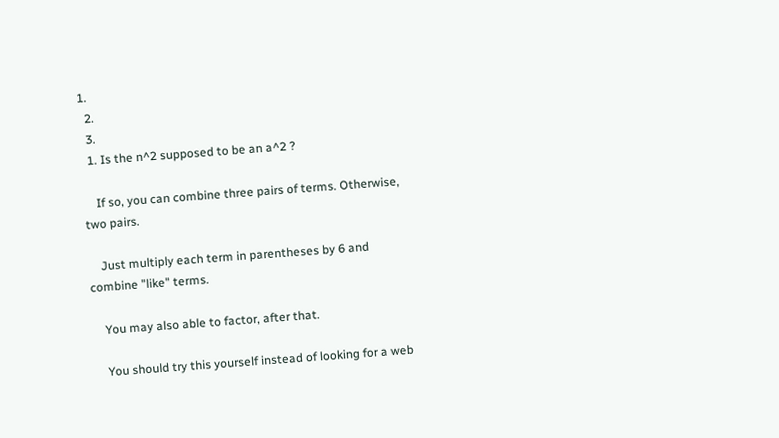1.
  2.
  3.
  1. Is the n^2 supposed to be an a^2 ?

    If so, you can combine three pairs of terms. Otherwise, two pairs.

    Just multiply each term in parentheses by 6 and combine "like" terms.

    You may also able to factor, after that.

    You should try this yourself instead of looking for a web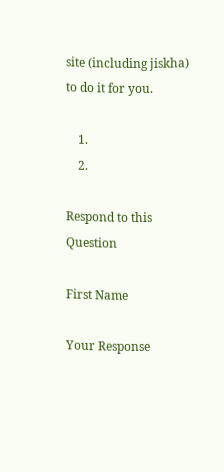site (including jiskha) to do it for you.

    1.
    2.

Respond to this Question

First Name

Your Response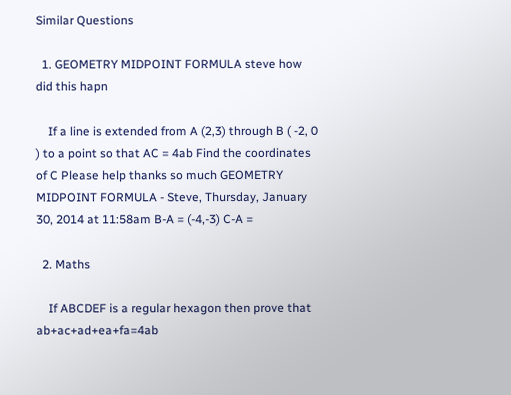Similar Questions

  1. GEOMETRY MIDPOINT FORMULA steve how did this hapn

    If a line is extended from A (2,3) through B ( -2, 0 ) to a point so that AC = 4ab Find the coordinates of C Please help thanks so much GEOMETRY MIDPOINT FORMULA - Steve, Thursday, January 30, 2014 at 11:58am B-A = (-4,-3) C-A =

  2. Maths

    If ABCDEF is a regular hexagon then prove that ab+ac+ad+ea+fa=4ab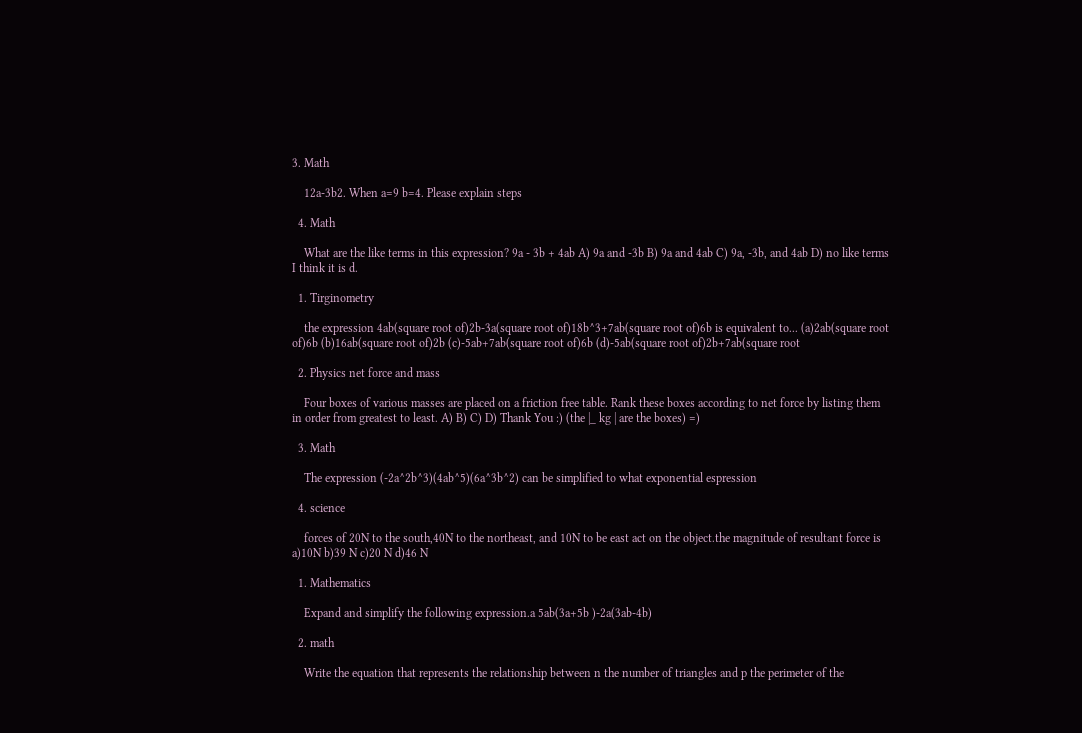3. Math

    12a-3b2. When a=9 b=4. Please explain steps

  4. Math

    What are the like terms in this expression? 9a - 3b + 4ab A) 9a and -3b B) 9a and 4ab C) 9a, -3b, and 4ab D) no like terms I think it is d.

  1. Tirginometry

    the expression 4ab(square root of)2b-3a(square root of)18b^3+7ab(square root of)6b is equivalent to... (a)2ab(square root of)6b (b)16ab(square root of)2b (c)-5ab+7ab(square root of)6b (d)-5ab(square root of)2b+7ab(square root

  2. Physics net force and mass

    Four boxes of various masses are placed on a friction free table. Rank these boxes according to net force by listing them in order from greatest to least. A) B) C) D) Thank You :) (the |_ kg | are the boxes) =)

  3. Math

    The expression (-2a^2b^3)(4ab^5)(6a^3b^2) can be simplified to what exponential espression

  4. science

    forces of 20N to the south,40N to the northeast, and 10N to be east act on the object.the magnitude of resultant force is a)10N b)39 N c)20 N d)46 N

  1. Mathematics

    Expand and simplify the following expression.a 5ab(3a+5b )-2a(3ab-4b)

  2. math

    Write the equation that represents the relationship between n the number of triangles and p the perimeter of the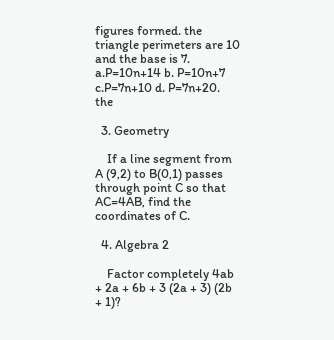figures formed. the triangle perimeters are 10 and the base is 7. a.P=10n+14 b. P=10n+7 c.P=7n+10 d. P=7n+20. the

  3. Geometry

    If a line segment from A (9,2) to B(0,1) passes through point C so that AC=4AB, find the coordinates of C.

  4. Algebra 2

    Factor completely 4ab + 2a + 6b + 3 (2a + 3) (2b + 1)?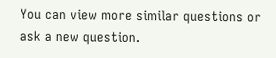You can view more similar questions or ask a new question.